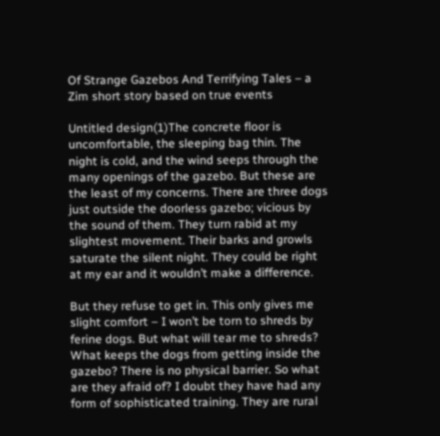Of Strange Gazebos And Terrifying Tales – a Zim short story based on true events

Untitled design(1)The concrete floor is uncomfortable, the sleeping bag thin. The night is cold, and the wind seeps through the many openings of the gazebo. But these are the least of my concerns. There are three dogs just outside the doorless gazebo; vicious by the sound of them. They turn rabid at my slightest movement. Their barks and growls saturate the silent night. They could be right at my ear and it wouldn’t make a difference.

But they refuse to get in. This only gives me slight comfort – I won’t be torn to shreds by ferine dogs. But what will tear me to shreds? What keeps the dogs from getting inside the gazebo? There is no physical barrier. So what are they afraid of? I doubt they have had any form of sophisticated training. They are rural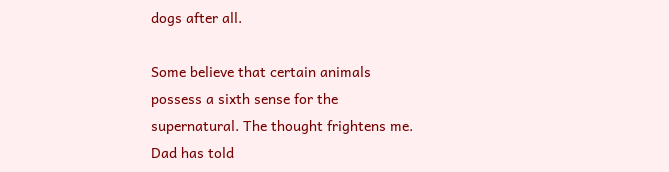dogs after all.

Some believe that certain animals possess a sixth sense for the supernatural. The thought frightens me. Dad has told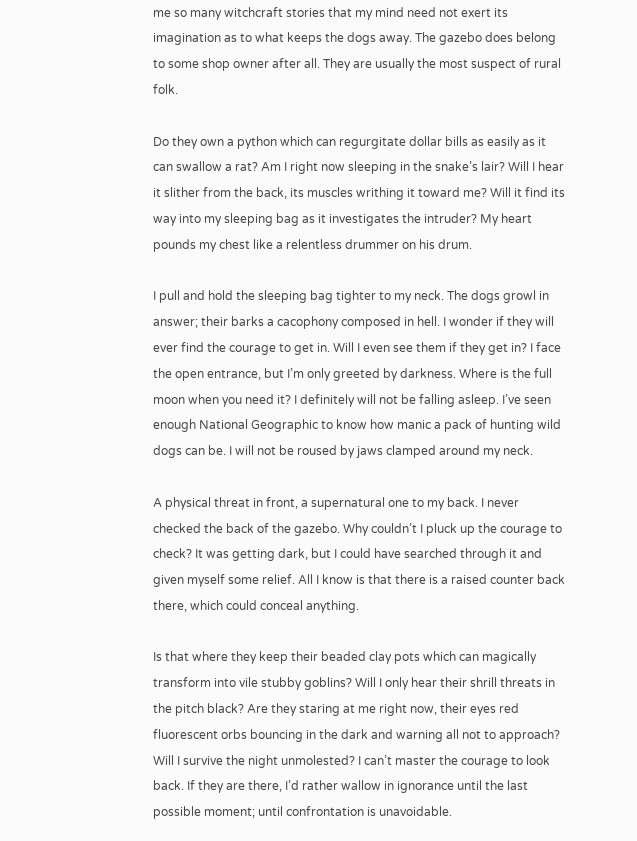me so many witchcraft stories that my mind need not exert its imagination as to what keeps the dogs away. The gazebo does belong to some shop owner after all. They are usually the most suspect of rural folk.

Do they own a python which can regurgitate dollar bills as easily as it can swallow a rat? Am I right now sleeping in the snake’s lair? Will I hear it slither from the back, its muscles writhing it toward me? Will it find its way into my sleeping bag as it investigates the intruder? My heart pounds my chest like a relentless drummer on his drum.

I pull and hold the sleeping bag tighter to my neck. The dogs growl in answer; their barks a cacophony composed in hell. I wonder if they will ever find the courage to get in. Will I even see them if they get in? I face the open entrance, but I’m only greeted by darkness. Where is the full moon when you need it? I definitely will not be falling asleep. I’ve seen enough National Geographic to know how manic a pack of hunting wild dogs can be. I will not be roused by jaws clamped around my neck.

A physical threat in front, a supernatural one to my back. I never checked the back of the gazebo. Why couldn’t I pluck up the courage to check? It was getting dark, but I could have searched through it and given myself some relief. All I know is that there is a raised counter back there, which could conceal anything.

Is that where they keep their beaded clay pots which can magically transform into vile stubby goblins? Will I only hear their shrill threats in the pitch black? Are they staring at me right now, their eyes red fluorescent orbs bouncing in the dark and warning all not to approach? Will I survive the night unmolested? I can’t master the courage to look back. If they are there, I’d rather wallow in ignorance until the last possible moment; until confrontation is unavoidable.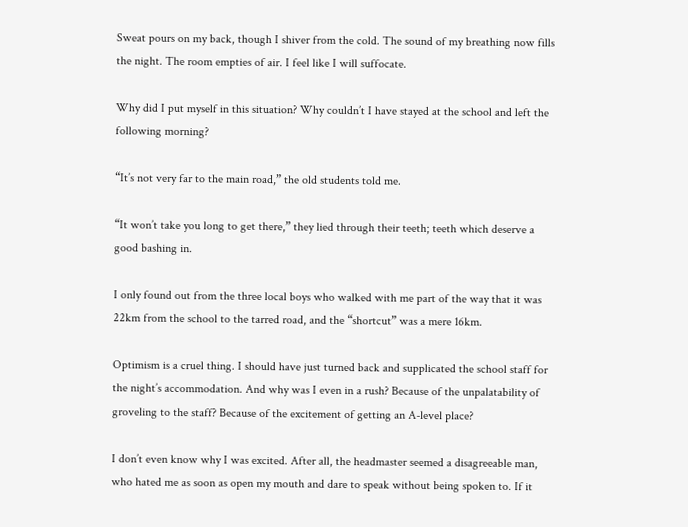Sweat pours on my back, though I shiver from the cold. The sound of my breathing now fills the night. The room empties of air. I feel like I will suffocate.

Why did I put myself in this situation? Why couldn’t I have stayed at the school and left the following morning?

“It’s not very far to the main road,” the old students told me.

“It won’t take you long to get there,” they lied through their teeth; teeth which deserve a good bashing in.

I only found out from the three local boys who walked with me part of the way that it was 22km from the school to the tarred road, and the “shortcut” was a mere 16km.

Optimism is a cruel thing. I should have just turned back and supplicated the school staff for the night’s accommodation. And why was I even in a rush? Because of the unpalatability of groveling to the staff? Because of the excitement of getting an A-level place?

I don’t even know why I was excited. After all, the headmaster seemed a disagreeable man, who hated me as soon as open my mouth and dare to speak without being spoken to. If it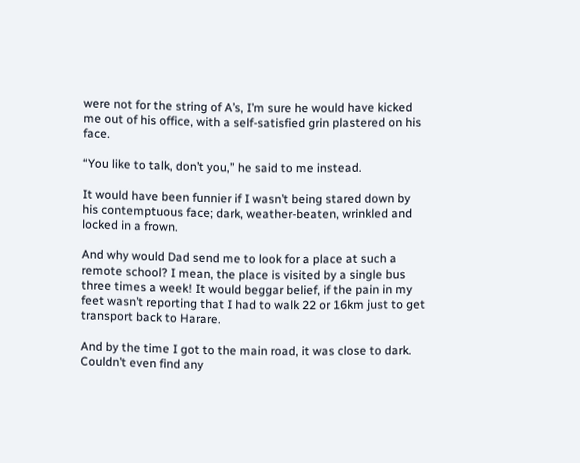were not for the string of A’s, I’m sure he would have kicked me out of his office, with a self-satisfied grin plastered on his face.

“You like to talk, don’t you,” he said to me instead.

It would have been funnier if I wasn’t being stared down by his contemptuous face; dark, weather-beaten, wrinkled and locked in a frown.

And why would Dad send me to look for a place at such a remote school? I mean, the place is visited by a single bus three times a week! It would beggar belief, if the pain in my feet wasn’t reporting that I had to walk 22 or 16km just to get transport back to Harare.

And by the time I got to the main road, it was close to dark. Couldn’t even find any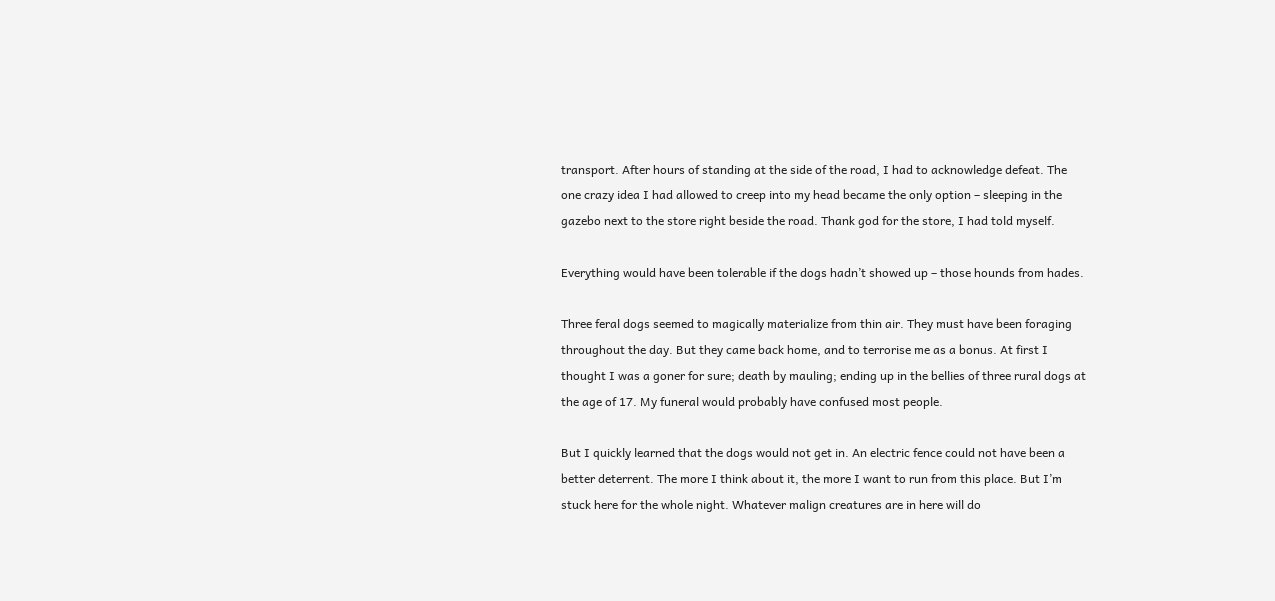transport. After hours of standing at the side of the road, I had to acknowledge defeat. The one crazy idea I had allowed to creep into my head became the only option – sleeping in the gazebo next to the store right beside the road. Thank god for the store, I had told myself.

Everything would have been tolerable if the dogs hadn’t showed up – those hounds from hades.

Three feral dogs seemed to magically materialize from thin air. They must have been foraging throughout the day. But they came back home, and to terrorise me as a bonus. At first I thought I was a goner for sure; death by mauling; ending up in the bellies of three rural dogs at the age of 17. My funeral would probably have confused most people.

But I quickly learned that the dogs would not get in. An electric fence could not have been a better deterrent. The more I think about it, the more I want to run from this place. But I’m stuck here for the whole night. Whatever malign creatures are in here will do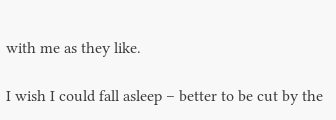with me as they like.

I wish I could fall asleep – better to be cut by the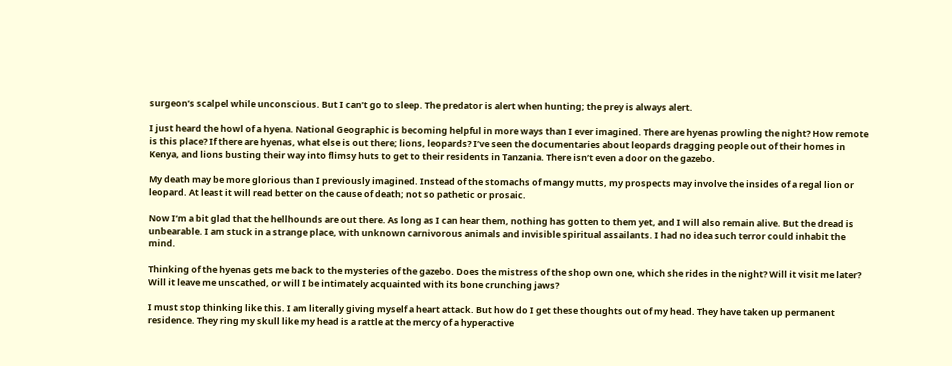surgeon’s scalpel while unconscious. But I can’t go to sleep. The predator is alert when hunting; the prey is always alert.

I just heard the howl of a hyena. National Geographic is becoming helpful in more ways than I ever imagined. There are hyenas prowling the night? How remote is this place? If there are hyenas, what else is out there; lions, leopards? I’ve seen the documentaries about leopards dragging people out of their homes in Kenya, and lions busting their way into flimsy huts to get to their residents in Tanzania. There isn’t even a door on the gazebo.

My death may be more glorious than I previously imagined. Instead of the stomachs of mangy mutts, my prospects may involve the insides of a regal lion or leopard. At least it will read better on the cause of death; not so pathetic or prosaic.

Now I’m a bit glad that the hellhounds are out there. As long as I can hear them, nothing has gotten to them yet, and I will also remain alive. But the dread is unbearable. I am stuck in a strange place, with unknown carnivorous animals and invisible spiritual assailants. I had no idea such terror could inhabit the mind.

Thinking of the hyenas gets me back to the mysteries of the gazebo. Does the mistress of the shop own one, which she rides in the night? Will it visit me later? Will it leave me unscathed, or will I be intimately acquainted with its bone crunching jaws?

I must stop thinking like this. I am literally giving myself a heart attack. But how do I get these thoughts out of my head. They have taken up permanent residence. They ring my skull like my head is a rattle at the mercy of a hyperactive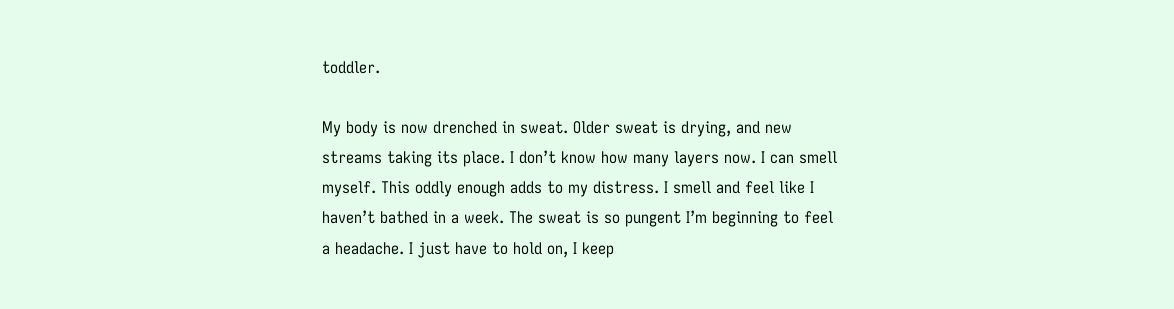toddler.

My body is now drenched in sweat. Older sweat is drying, and new streams taking its place. I don’t know how many layers now. I can smell myself. This oddly enough adds to my distress. I smell and feel like I haven’t bathed in a week. The sweat is so pungent I’m beginning to feel a headache. I just have to hold on, I keep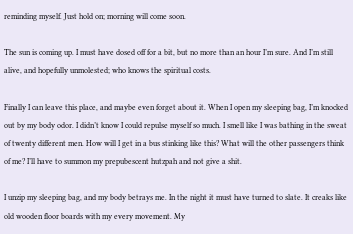reminding myself. Just hold on; morning will come soon.

The sun is coming up. I must have dosed off for a bit, but no more than an hour I’m sure. And I’m still alive, and hopefully unmolested; who knows the spiritual costs.

Finally I can leave this place, and maybe even forget about it. When I open my sleeping bag, I’m knocked out by my body odor. I didn’t know I could repulse myself so much. I smell like I was bathing in the sweat of twenty different men. How will I get in a bus stinking like this? What will the other passengers think of me? I’ll have to summon my prepubescent hutzpah and not give a shit.

I unzip my sleeping bag, and my body betrays me. In the night it must have turned to slate. It creaks like old wooden floor boards with my every movement. My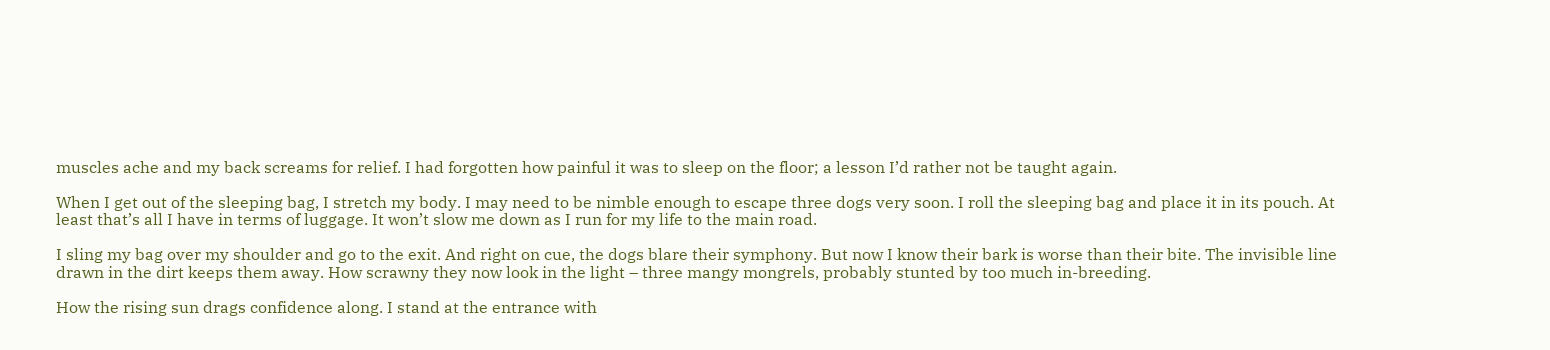muscles ache and my back screams for relief. I had forgotten how painful it was to sleep on the floor; a lesson I’d rather not be taught again.

When I get out of the sleeping bag, I stretch my body. I may need to be nimble enough to escape three dogs very soon. I roll the sleeping bag and place it in its pouch. At least that’s all I have in terms of luggage. It won’t slow me down as I run for my life to the main road.

I sling my bag over my shoulder and go to the exit. And right on cue, the dogs blare their symphony. But now I know their bark is worse than their bite. The invisible line drawn in the dirt keeps them away. How scrawny they now look in the light – three mangy mongrels, probably stunted by too much in-breeding.

How the rising sun drags confidence along. I stand at the entrance with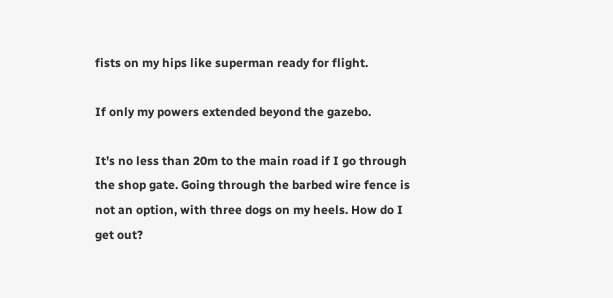fists on my hips like superman ready for flight.

If only my powers extended beyond the gazebo.

It’s no less than 20m to the main road if I go through the shop gate. Going through the barbed wire fence is not an option, with three dogs on my heels. How do I get out?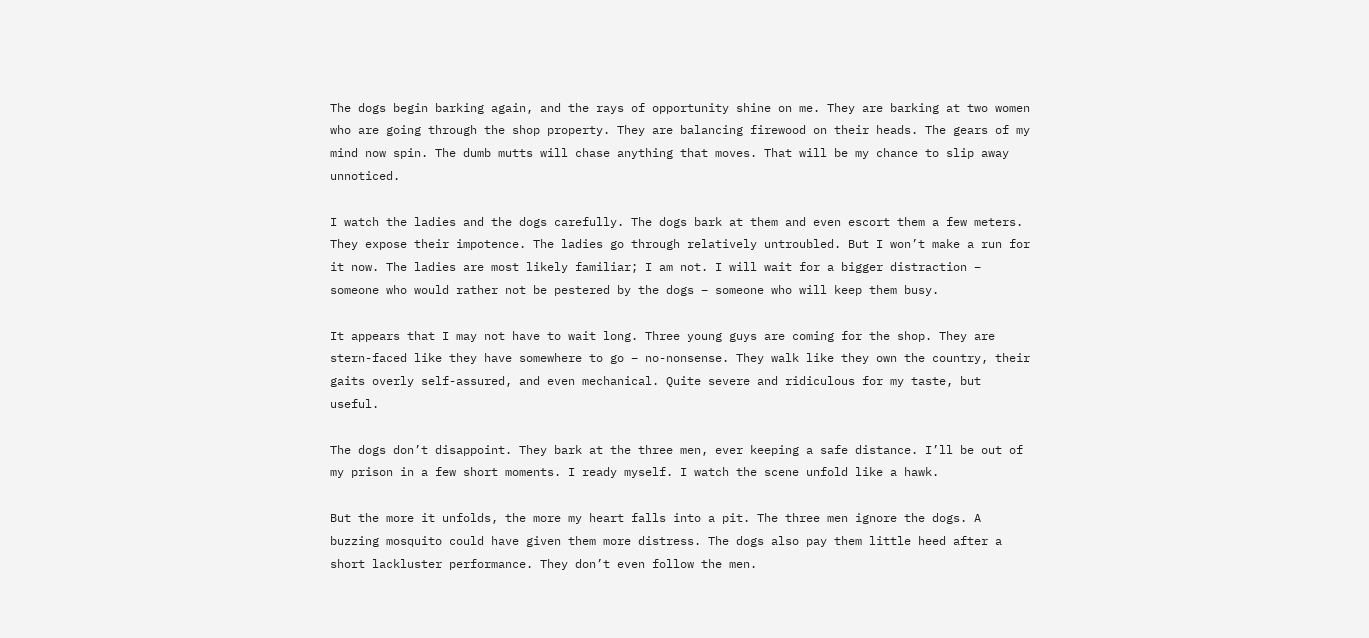The dogs begin barking again, and the rays of opportunity shine on me. They are barking at two women who are going through the shop property. They are balancing firewood on their heads. The gears of my mind now spin. The dumb mutts will chase anything that moves. That will be my chance to slip away unnoticed.

I watch the ladies and the dogs carefully. The dogs bark at them and even escort them a few meters. They expose their impotence. The ladies go through relatively untroubled. But I won’t make a run for it now. The ladies are most likely familiar; I am not. I will wait for a bigger distraction – someone who would rather not be pestered by the dogs – someone who will keep them busy.

It appears that I may not have to wait long. Three young guys are coming for the shop. They are stern-faced like they have somewhere to go – no-nonsense. They walk like they own the country, their gaits overly self-assured, and even mechanical. Quite severe and ridiculous for my taste, but useful.

The dogs don’t disappoint. They bark at the three men, ever keeping a safe distance. I’ll be out of my prison in a few short moments. I ready myself. I watch the scene unfold like a hawk.

But the more it unfolds, the more my heart falls into a pit. The three men ignore the dogs. A buzzing mosquito could have given them more distress. The dogs also pay them little heed after a short lackluster performance. They don’t even follow the men.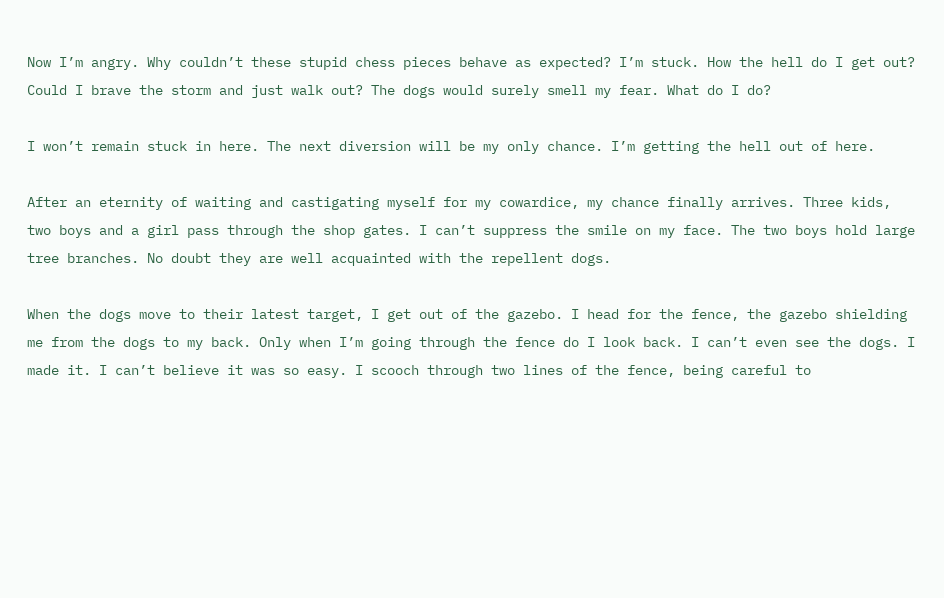Now I’m angry. Why couldn’t these stupid chess pieces behave as expected? I’m stuck. How the hell do I get out? Could I brave the storm and just walk out? The dogs would surely smell my fear. What do I do?

I won’t remain stuck in here. The next diversion will be my only chance. I’m getting the hell out of here.

After an eternity of waiting and castigating myself for my cowardice, my chance finally arrives. Three kids, two boys and a girl pass through the shop gates. I can’t suppress the smile on my face. The two boys hold large tree branches. No doubt they are well acquainted with the repellent dogs.

When the dogs move to their latest target, I get out of the gazebo. I head for the fence, the gazebo shielding me from the dogs to my back. Only when I’m going through the fence do I look back. I can’t even see the dogs. I made it. I can’t believe it was so easy. I scooch through two lines of the fence, being careful to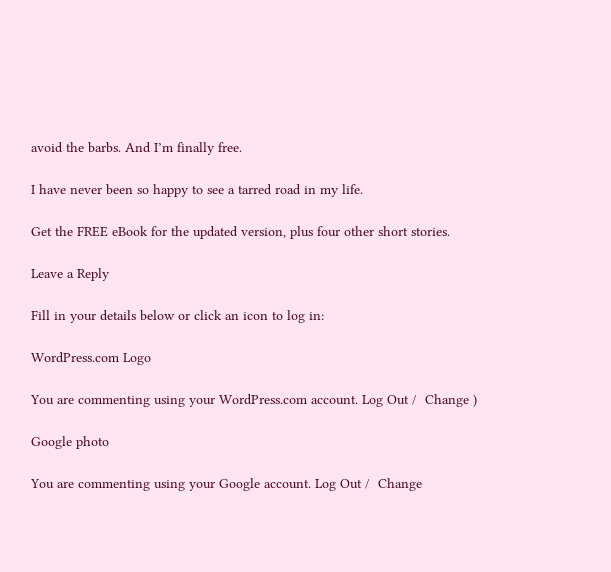avoid the barbs. And I’m finally free.

I have never been so happy to see a tarred road in my life.

Get the FREE eBook for the updated version, plus four other short stories.

Leave a Reply

Fill in your details below or click an icon to log in:

WordPress.com Logo

You are commenting using your WordPress.com account. Log Out /  Change )

Google photo

You are commenting using your Google account. Log Out /  Change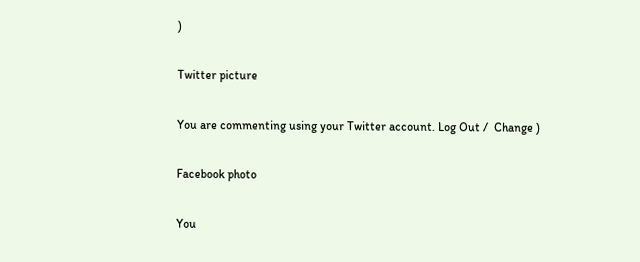)

Twitter picture

You are commenting using your Twitter account. Log Out /  Change )

Facebook photo

You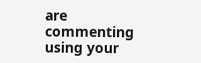are commenting using your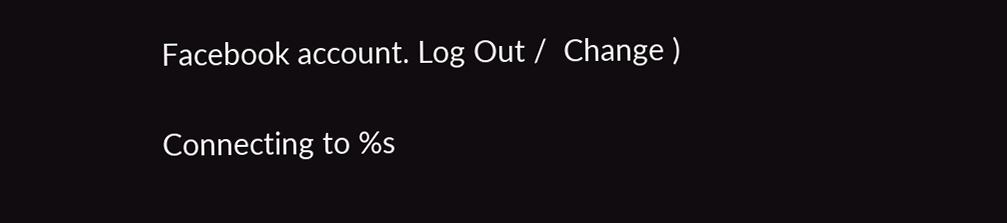Facebook account. Log Out /  Change )

Connecting to %s